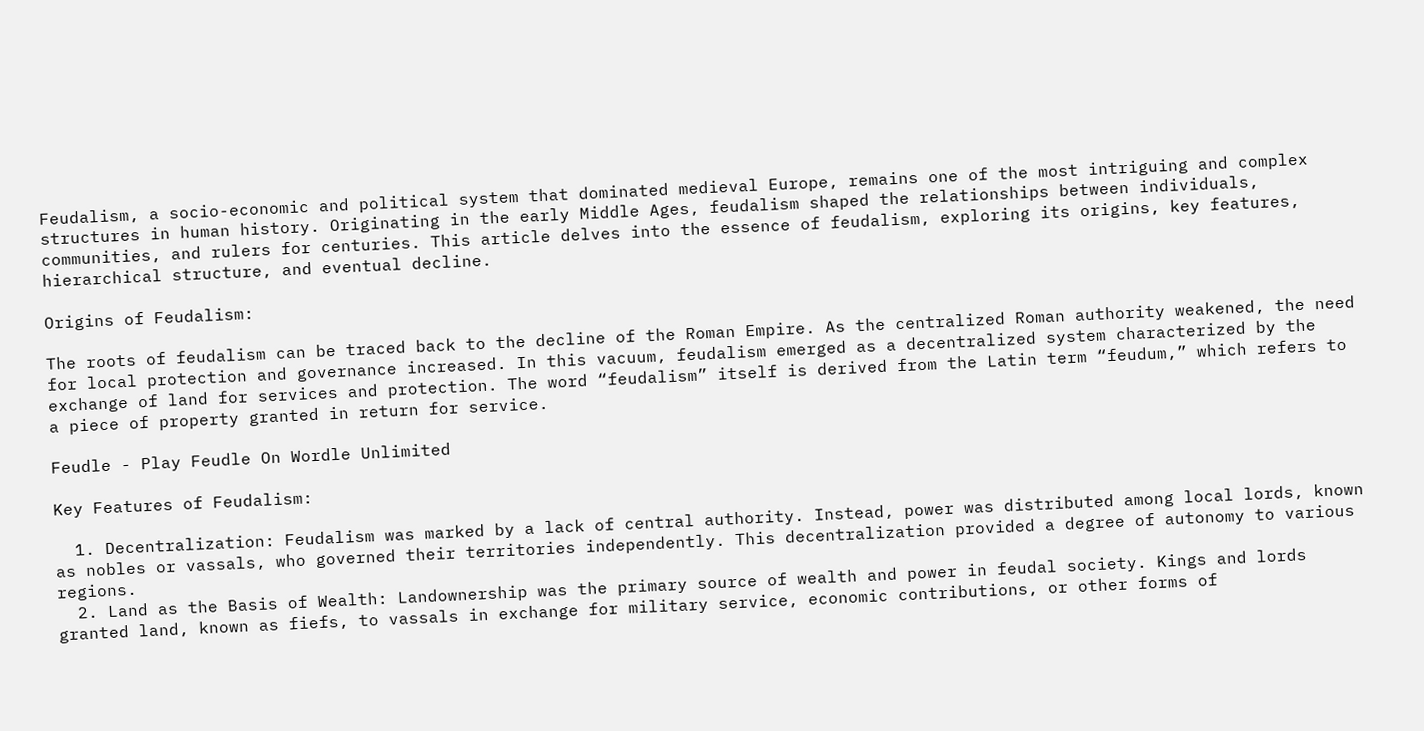Feudalism, a socio-economic and political system that dominated medieval Europe, remains one of the most intriguing and complex structures in human history. Originating in the early Middle Ages, feudalism shaped the relationships between individuals, communities, and rulers for centuries. This article delves into the essence of feudalism, exploring its origins, key features, hierarchical structure, and eventual decline.

Origins of Feudalism:

The roots of feudalism can be traced back to the decline of the Roman Empire. As the centralized Roman authority weakened, the need for local protection and governance increased. In this vacuum, feudalism emerged as a decentralized system characterized by the exchange of land for services and protection. The word “feudalism” itself is derived from the Latin term “feudum,” which refers to a piece of property granted in return for service.

Feudle - Play Feudle On Wordle Unlimited

Key Features of Feudalism:

  1. Decentralization: Feudalism was marked by a lack of central authority. Instead, power was distributed among local lords, known as nobles or vassals, who governed their territories independently. This decentralization provided a degree of autonomy to various regions.
  2. Land as the Basis of Wealth: Landownership was the primary source of wealth and power in feudal society. Kings and lords granted land, known as fiefs, to vassals in exchange for military service, economic contributions, or other forms of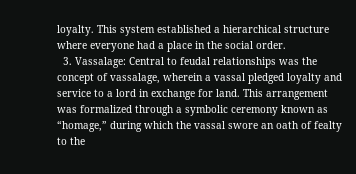loyalty. This system established a hierarchical structure where everyone had a place in the social order.
  3. Vassalage: Central to feudal relationships was the concept of vassalage, wherein a vassal pledged loyalty and service to a lord in exchange for land. This arrangement was formalized through a symbolic ceremony known as “homage,” during which the vassal swore an oath of fealty to the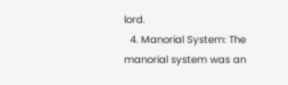lord.
  4. Manorial System: The manorial system was an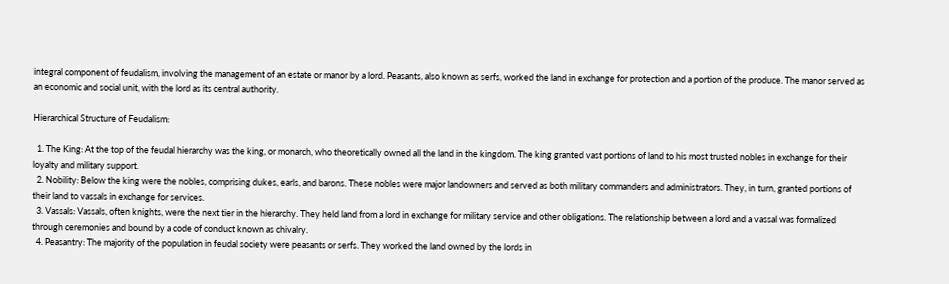integral component of feudalism, involving the management of an estate or manor by a lord. Peasants, also known as serfs, worked the land in exchange for protection and a portion of the produce. The manor served as an economic and social unit, with the lord as its central authority.

Hierarchical Structure of Feudalism:

  1. The King: At the top of the feudal hierarchy was the king, or monarch, who theoretically owned all the land in the kingdom. The king granted vast portions of land to his most trusted nobles in exchange for their loyalty and military support.
  2. Nobility: Below the king were the nobles, comprising dukes, earls, and barons. These nobles were major landowners and served as both military commanders and administrators. They, in turn, granted portions of their land to vassals in exchange for services.
  3. Vassals: Vassals, often knights, were the next tier in the hierarchy. They held land from a lord in exchange for military service and other obligations. The relationship between a lord and a vassal was formalized through ceremonies and bound by a code of conduct known as chivalry.
  4. Peasantry: The majority of the population in feudal society were peasants or serfs. They worked the land owned by the lords in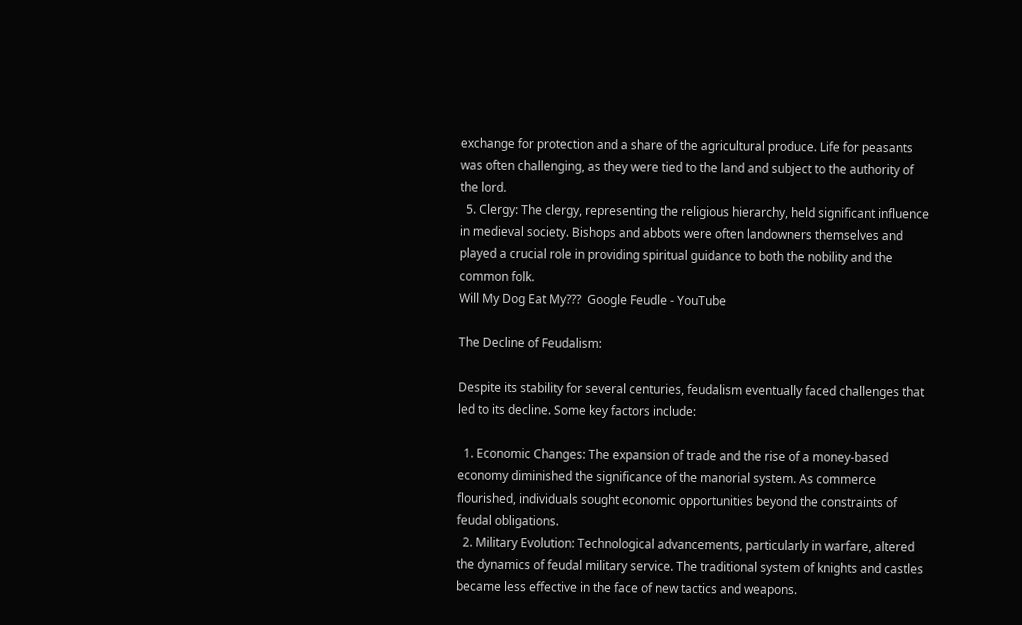exchange for protection and a share of the agricultural produce. Life for peasants was often challenging, as they were tied to the land and subject to the authority of the lord.
  5. Clergy: The clergy, representing the religious hierarchy, held significant influence in medieval society. Bishops and abbots were often landowners themselves and played a crucial role in providing spiritual guidance to both the nobility and the common folk.
Will My Dog Eat My???  Google Feudle - YouTube

The Decline of Feudalism:

Despite its stability for several centuries, feudalism eventually faced challenges that led to its decline. Some key factors include:

  1. Economic Changes: The expansion of trade and the rise of a money-based economy diminished the significance of the manorial system. As commerce flourished, individuals sought economic opportunities beyond the constraints of feudal obligations.
  2. Military Evolution: Technological advancements, particularly in warfare, altered the dynamics of feudal military service. The traditional system of knights and castles became less effective in the face of new tactics and weapons.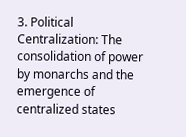3. Political Centralization: The consolidation of power by monarchs and the emergence of centralized states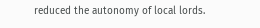reduced the autonomy of local lords.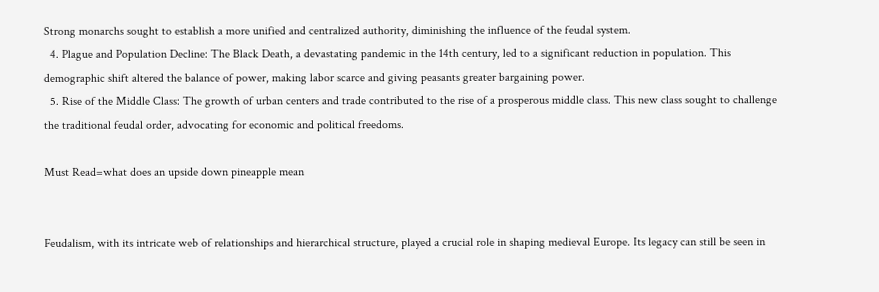Strong monarchs sought to establish a more unified and centralized authority, diminishing the influence of the feudal system.
  4. Plague and Population Decline: The Black Death, a devastating pandemic in the 14th century, led to a significant reduction in population. This demographic shift altered the balance of power, making labor scarce and giving peasants greater bargaining power.
  5. Rise of the Middle Class: The growth of urban centers and trade contributed to the rise of a prosperous middle class. This new class sought to challenge the traditional feudal order, advocating for economic and political freedoms.

Must Read=what does an upside down pineapple mean


Feudalism, with its intricate web of relationships and hierarchical structure, played a crucial role in shaping medieval Europe. Its legacy can still be seen in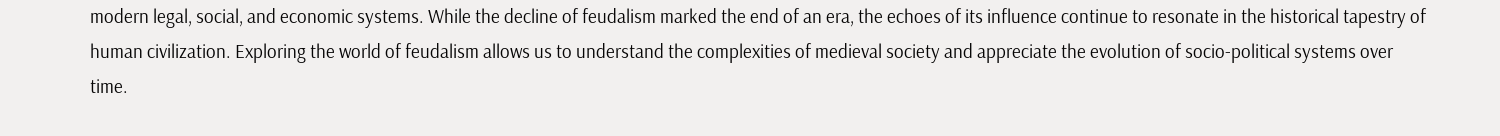modern legal, social, and economic systems. While the decline of feudalism marked the end of an era, the echoes of its influence continue to resonate in the historical tapestry of human civilization. Exploring the world of feudalism allows us to understand the complexities of medieval society and appreciate the evolution of socio-political systems over time.